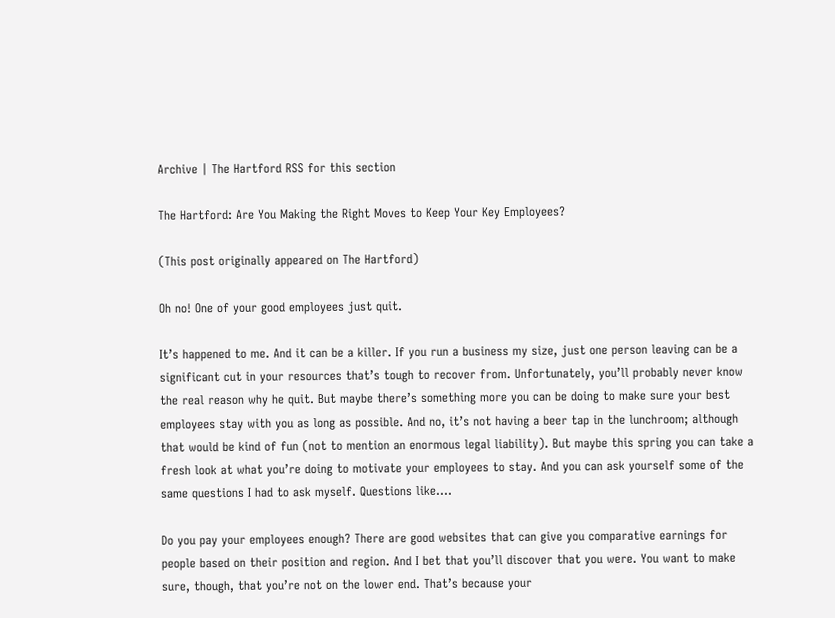Archive | The Hartford RSS for this section

The Hartford: Are You Making the Right Moves to Keep Your Key Employees?

(This post originally appeared on The Hartford)

Oh no! One of your good employees just quit.

It’s happened to me. And it can be a killer. If you run a business my size, just one person leaving can be a significant cut in your resources that’s tough to recover from. Unfortunately, you’ll probably never know the real reason why he quit. But maybe there’s something more you can be doing to make sure your best employees stay with you as long as possible. And no, it’s not having a beer tap in the lunchroom; although that would be kind of fun (not to mention an enormous legal liability). But maybe this spring you can take a fresh look at what you’re doing to motivate your employees to stay. And you can ask yourself some of the same questions I had to ask myself. Questions like….

Do you pay your employees enough? There are good websites that can give you comparative earnings for people based on their position and region. And I bet that you’ll discover that you were. You want to make sure, though, that you’re not on the lower end. That’s because your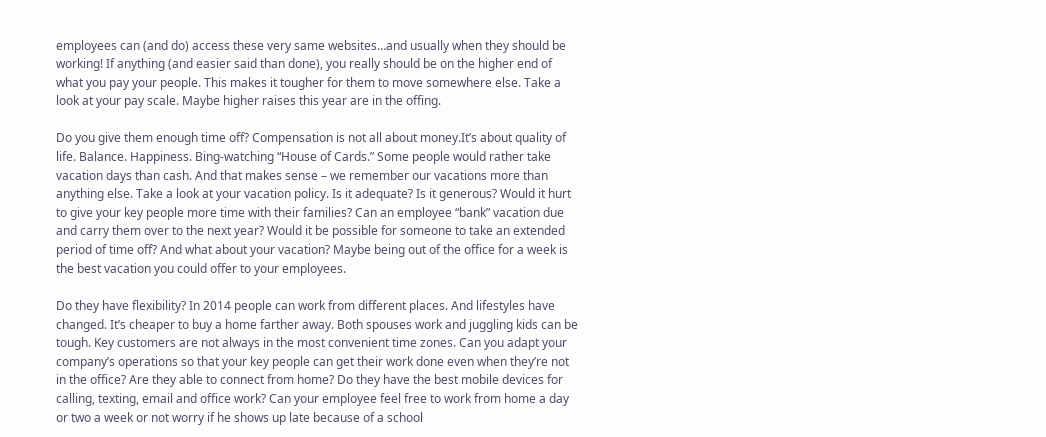employees can (and do) access these very same websites…and usually when they should be working! If anything (and easier said than done), you really should be on the higher end of what you pay your people. This makes it tougher for them to move somewhere else. Take a look at your pay scale. Maybe higher raises this year are in the offing.

Do you give them enough time off? Compensation is not all about money.It’s about quality of life. Balance. Happiness. Bing-watching “House of Cards.” Some people would rather take vacation days than cash. And that makes sense – we remember our vacations more than anything else. Take a look at your vacation policy. Is it adequate? Is it generous? Would it hurt to give your key people more time with their families? Can an employee “bank” vacation due and carry them over to the next year? Would it be possible for someone to take an extended period of time off? And what about your vacation? Maybe being out of the office for a week is the best vacation you could offer to your employees.

Do they have flexibility? In 2014 people can work from different places. And lifestyles have changed. It’s cheaper to buy a home farther away. Both spouses work and juggling kids can be tough. Key customers are not always in the most convenient time zones. Can you adapt your company’s operations so that your key people can get their work done even when they’re not in the office? Are they able to connect from home? Do they have the best mobile devices for calling, texting, email and office work? Can your employee feel free to work from home a day or two a week or not worry if he shows up late because of a school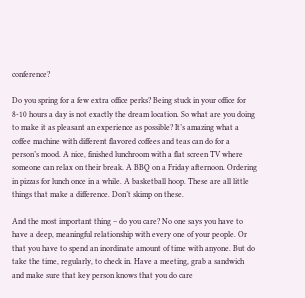conference?

Do you spring for a few extra office perks? Being stuck in your office for 8-10 hours a day is not exactly the dream location. So what are you doing to make it as pleasant an experience as possible? It’s amazing what a coffee machine with different flavored coffees and teas can do for a person’s mood. A nice, finished lunchroom with a flat screen TV where someone can relax on their break. A BBQ on a Friday afternoon. Ordering in pizzas for lunch once in a while. A basketball hoop. These are all little things that make a difference. Don’t skimp on these.

And the most important thing – do you care? No one says you have to have a deep, meaningful relationship with every one of your people. Or that you have to spend an inordinate amount of time with anyone. But do take the time, regularly, to check in. Have a meeting, grab a sandwich and make sure that key person knows that you do care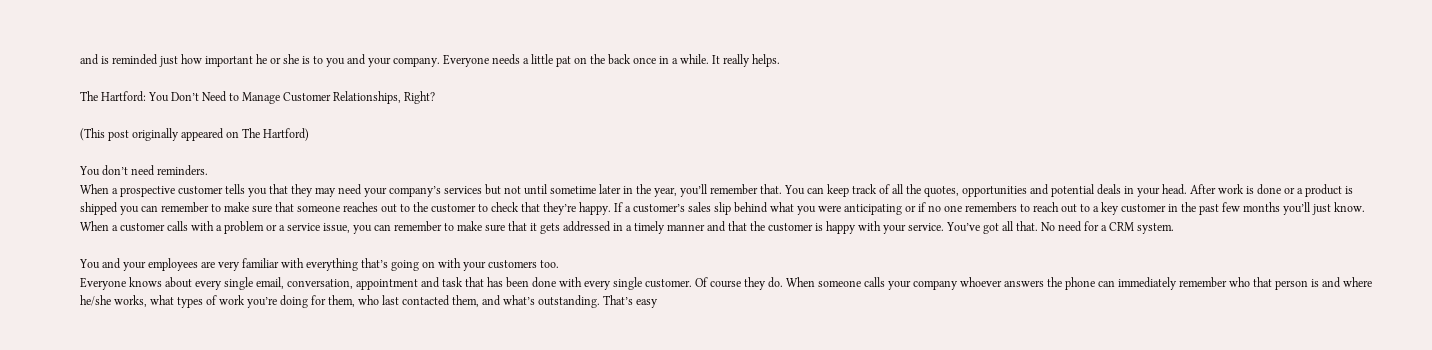and is reminded just how important he or she is to you and your company. Everyone needs a little pat on the back once in a while. It really helps.

The Hartford: You Don’t Need to Manage Customer Relationships, Right?

(This post originally appeared on The Hartford)

You don’t need reminders.
When a prospective customer tells you that they may need your company’s services but not until sometime later in the year, you’ll remember that. You can keep track of all the quotes, opportunities and potential deals in your head. After work is done or a product is shipped you can remember to make sure that someone reaches out to the customer to check that they’re happy. If a customer’s sales slip behind what you were anticipating or if no one remembers to reach out to a key customer in the past few months you’ll just know. When a customer calls with a problem or a service issue, you can remember to make sure that it gets addressed in a timely manner and that the customer is happy with your service. You’ve got all that. No need for a CRM system.

You and your employees are very familiar with everything that’s going on with your customers too.
Everyone knows about every single email, conversation, appointment and task that has been done with every single customer. Of course they do. When someone calls your company whoever answers the phone can immediately remember who that person is and where he/she works, what types of work you’re doing for them, who last contacted them, and what’s outstanding. That’s easy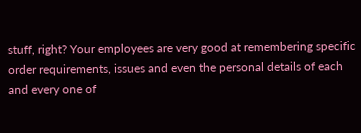stuff, right? Your employees are very good at remembering specific order requirements, issues and even the personal details of each and every one of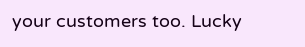your customers too. Lucky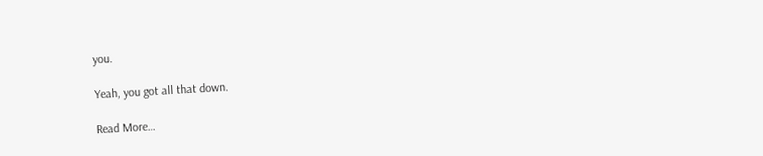you.

Yeah, you got all that down.

Read More…